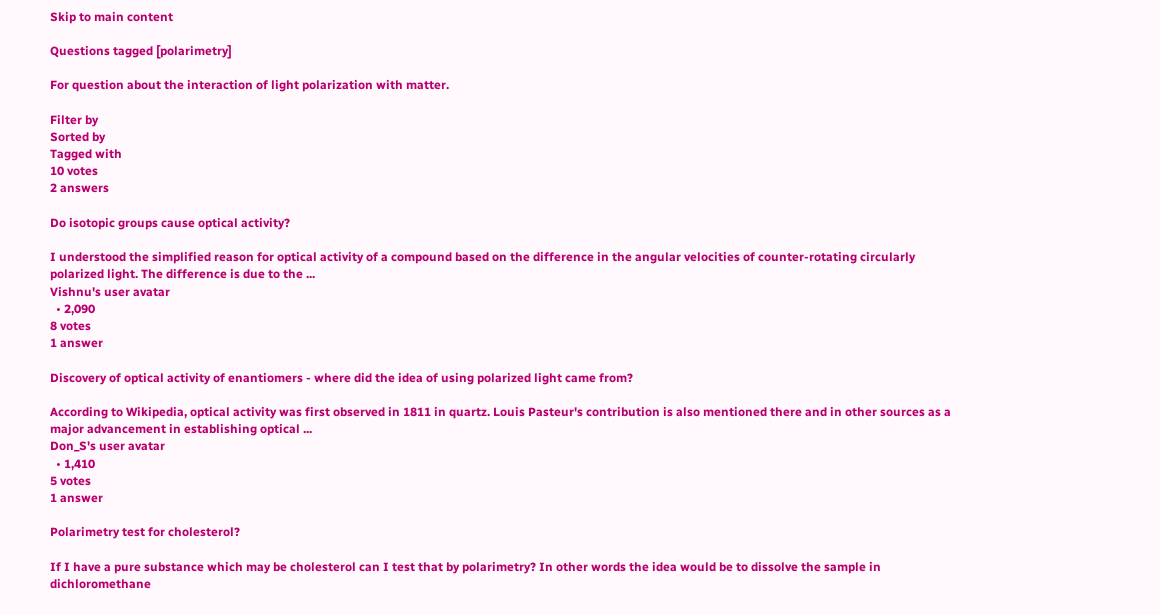Skip to main content

Questions tagged [polarimetry]

For question about the interaction of light polarization with matter.

Filter by
Sorted by
Tagged with
10 votes
2 answers

Do isotopic groups cause optical activity?

I understood the simplified reason for optical activity of a compound based on the difference in the angular velocities of counter-rotating circularly polarized light. The difference is due to the ...
Vishnu's user avatar
  • 2,090
8 votes
1 answer

Discovery of optical activity of enantiomers - where did the idea of using polarized light came from?

According to Wikipedia, optical activity was first observed in 1811 in quartz. Louis Pasteur's contribution is also mentioned there and in other sources as a major advancement in establishing optical ...
Don_S's user avatar
  • 1,410
5 votes
1 answer

Polarimetry test for cholesterol?

If I have a pure substance which may be cholesterol can I test that by polarimetry? In other words the idea would be to dissolve the sample in dichloromethane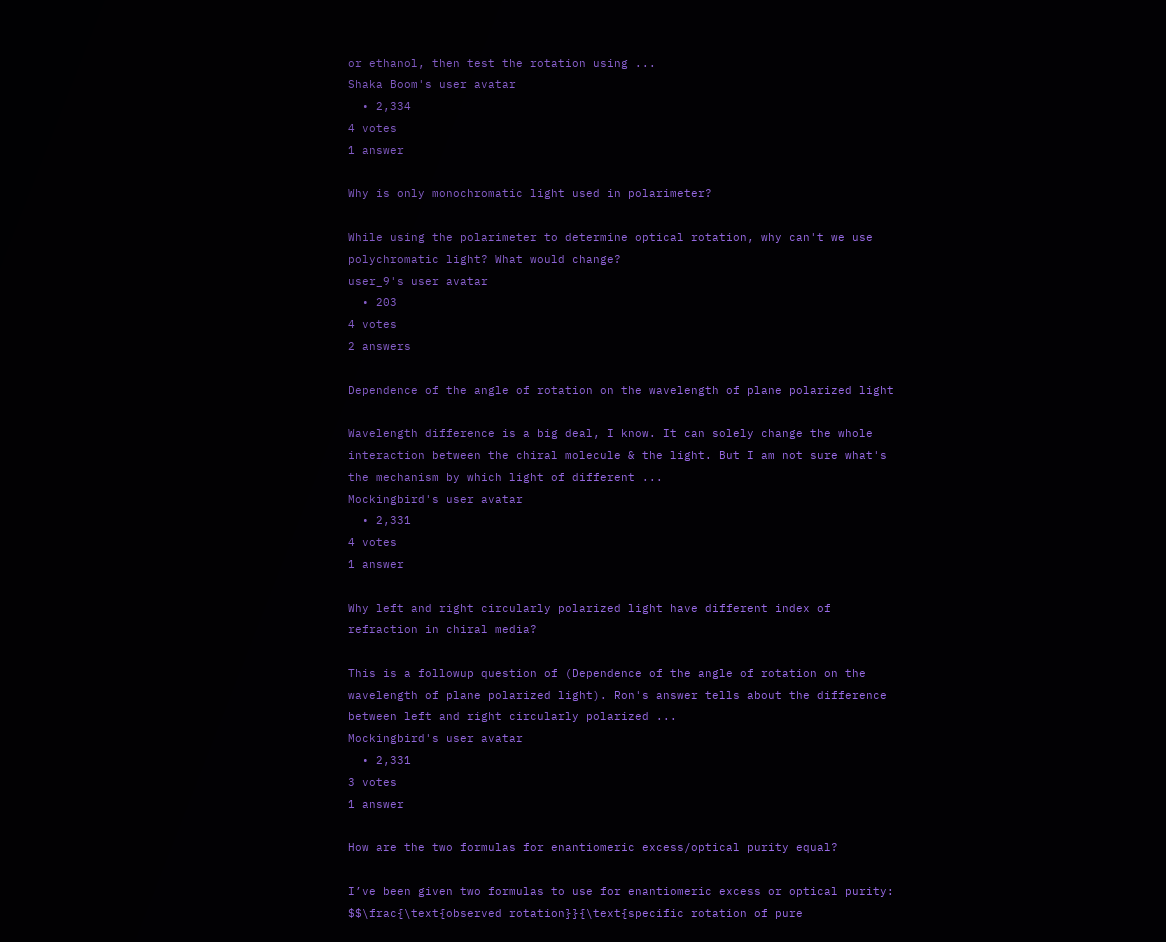or ethanol, then test the rotation using ...
Shaka Boom's user avatar
  • 2,334
4 votes
1 answer

Why is only monochromatic light used in polarimeter?

While using the polarimeter to determine optical rotation, why can't we use polychromatic light? What would change?
user_9's user avatar
  • 203
4 votes
2 answers

Dependence of the angle of rotation on the wavelength of plane polarized light

Wavelength difference is a big deal, I know. It can solely change the whole interaction between the chiral molecule & the light. But I am not sure what's the mechanism by which light of different ...
Mockingbird's user avatar
  • 2,331
4 votes
1 answer

Why left and right circularly polarized light have different index of refraction in chiral media?

This is a followup question of (Dependence of the angle of rotation on the wavelength of plane polarized light). Ron's answer tells about the difference between left and right circularly polarized ...
Mockingbird's user avatar
  • 2,331
3 votes
1 answer

How are the two formulas for enantiomeric excess/optical purity equal?

I’ve been given two formulas to use for enantiomeric excess or optical purity: $$\frac{\text{observed rotation}}{\text{specific rotation of pure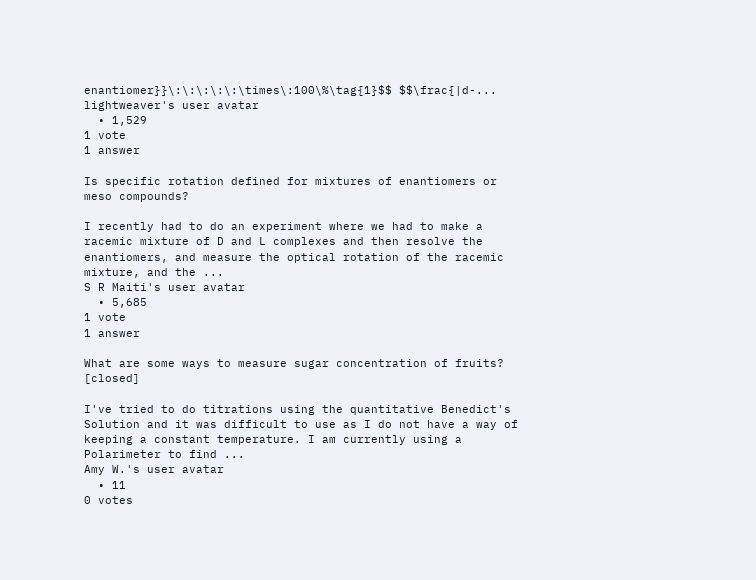enantiomer}}\:\:\:\:\:\times\:100\%\tag{1}$$ $$\frac{|d-...
lightweaver's user avatar
  • 1,529
1 vote
1 answer

Is specific rotation defined for mixtures of enantiomers or meso compounds?

I recently had to do an experiment where we had to make a racemic mixture of D and L complexes and then resolve the enantiomers, and measure the optical rotation of the racemic mixture, and the ...
S R Maiti's user avatar
  • 5,685
1 vote
1 answer

What are some ways to measure sugar concentration of fruits? [closed]

I've tried to do titrations using the quantitative Benedict's Solution and it was difficult to use as I do not have a way of keeping a constant temperature. I am currently using a Polarimeter to find ...
Amy W.'s user avatar
  • 11
0 votes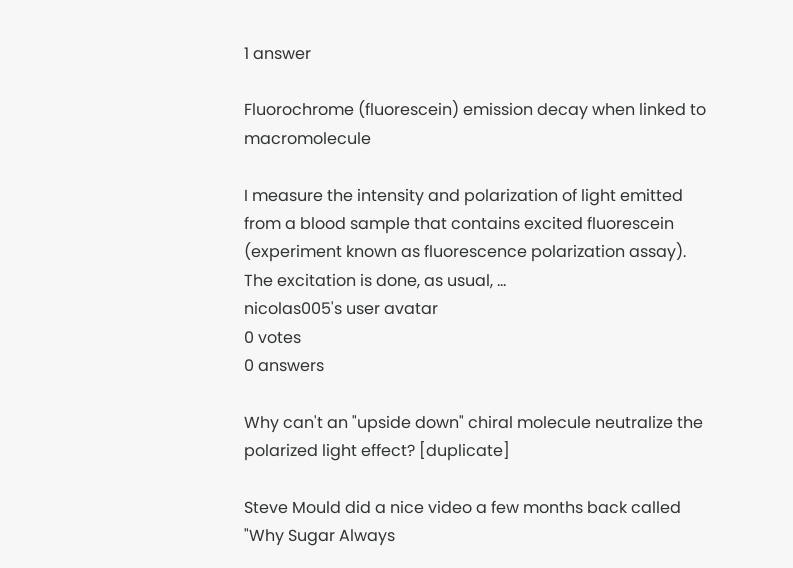1 answer

Fluorochrome (fluorescein) emission decay when linked to macromolecule

I measure the intensity and polarization of light emitted from a blood sample that contains excited fluorescein (experiment known as fluorescence polarization assay). The excitation is done, as usual, ...
nicolas005's user avatar
0 votes
0 answers

Why can't an "upside down" chiral molecule neutralize the polarized light effect? [duplicate]

Steve Mould did a nice video a few months back called "Why Sugar Always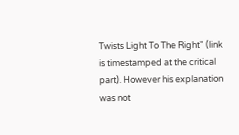Twists Light To The Right" (link is timestamped at the critical part). However his explanation was not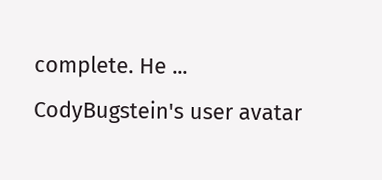complete. He ...
CodyBugstein's user avatar